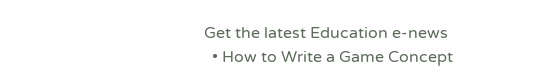Get the latest Education e-news
  • How to Write a Game Concept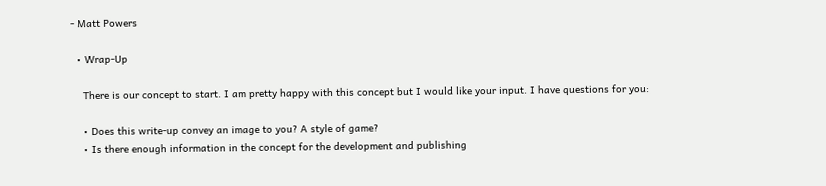- Matt Powers

  • Wrap-Up

    There is our concept to start. I am pretty happy with this concept but I would like your input. I have questions for you:

    • Does this write-up convey an image to you? A style of game?
    • Is there enough information in the concept for the development and publishing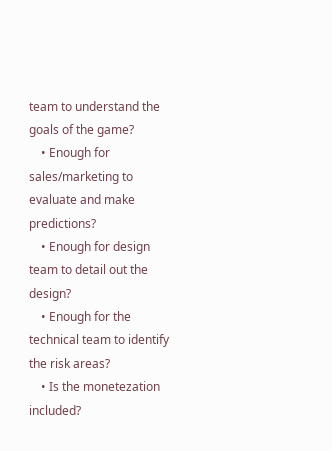team to understand the goals of the game?
    • Enough for sales/marketing to evaluate and make predictions?
    • Enough for design team to detail out the design?
    • Enough for the technical team to identify the risk areas?
    • Is the monetezation included?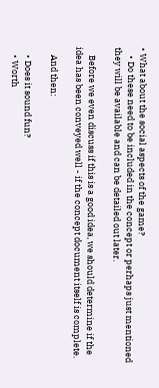• What about the social aspects of the game?
    • Do these need to be included in the concept or perhaps just mentioned they will be available and can be detailed out later.

    Before we even discuss if this is a good idea, we should determine if the idea has been conveyed well - if the concept document itself is complete.

    And then:

    • Does it sound fun?
    • Worth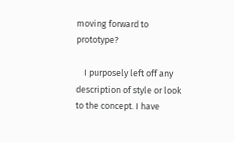moving forward to prototype?

    I purposely left off any description of style or look to the concept. I have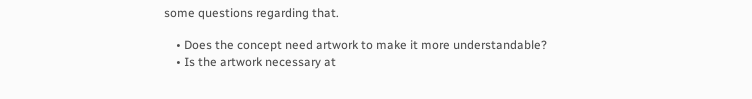some questions regarding that.

    • Does the concept need artwork to make it more understandable?
    • Is the artwork necessary at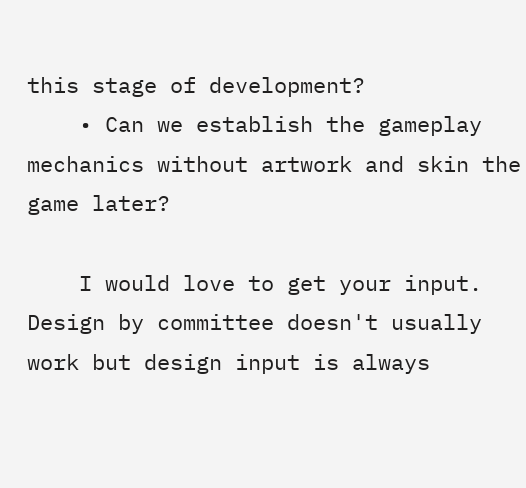this stage of development?
    • Can we establish the gameplay mechanics without artwork and skin the game later?

    I would love to get your input. Design by committee doesn't usually work but design input is always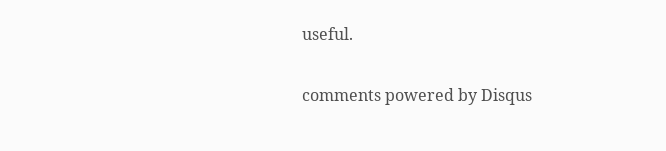useful.


comments powered by Disqus